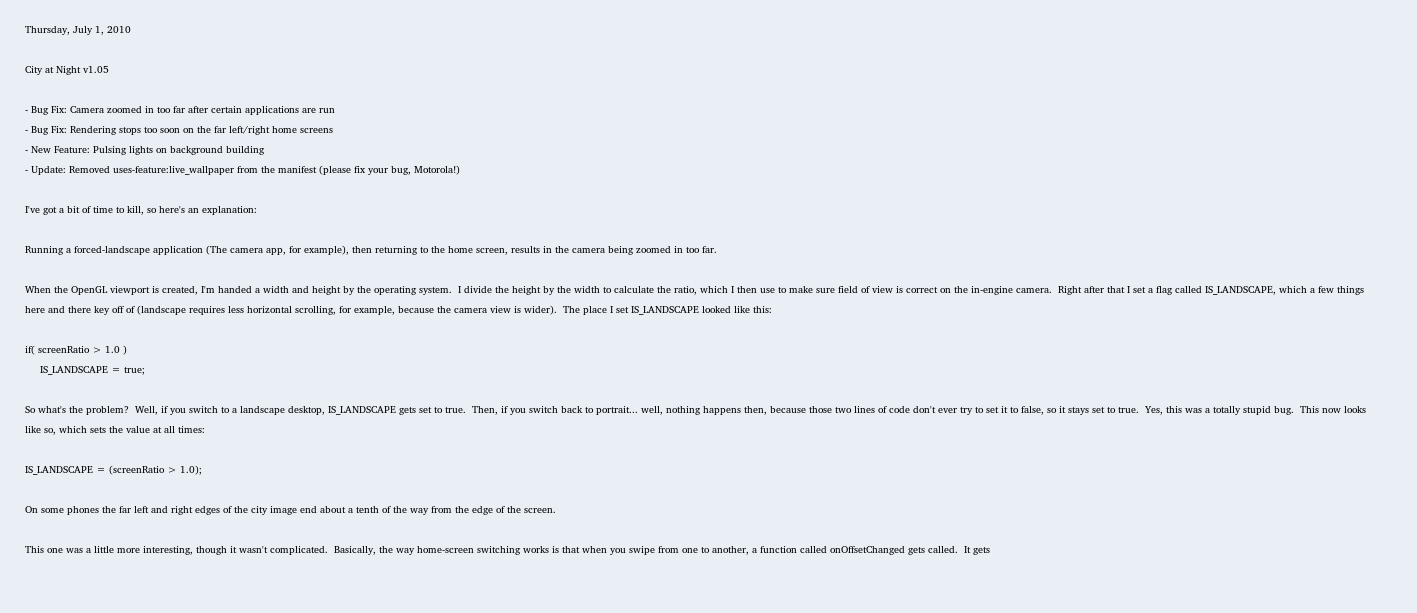Thursday, July 1, 2010

City at Night v1.05

- Bug Fix: Camera zoomed in too far after certain applications are run
- Bug Fix: Rendering stops too soon on the far left/right home screens
- New Feature: Pulsing lights on background building
- Update: Removed uses-feature:live_wallpaper from the manifest (please fix your bug, Motorola!)

I've got a bit of time to kill, so here's an explanation:

Running a forced-landscape application (The camera app, for example), then returning to the home screen, results in the camera being zoomed in too far.

When the OpenGL viewport is created, I'm handed a width and height by the operating system.  I divide the height by the width to calculate the ratio, which I then use to make sure field of view is correct on the in-engine camera.  Right after that I set a flag called IS_LANDSCAPE, which a few things here and there key off of (landscape requires less horizontal scrolling, for example, because the camera view is wider).  The place I set IS_LANDSCAPE looked like this:

if( screenRatio > 1.0 )
     IS_LANDSCAPE = true;

So what's the problem?  Well, if you switch to a landscape desktop, IS_LANDSCAPE gets set to true.  Then, if you switch back to portrait... well, nothing happens then, because those two lines of code don't ever try to set it to false, so it stays set to true.  Yes, this was a totally stupid bug.  This now looks like so, which sets the value at all times:

IS_LANDSCAPE = (screenRatio > 1.0);

On some phones the far left and right edges of the city image end about a tenth of the way from the edge of the screen.

This one was a little more interesting, though it wasn't complicated.  Basically, the way home-screen switching works is that when you swipe from one to another, a function called onOffsetChanged gets called.  It gets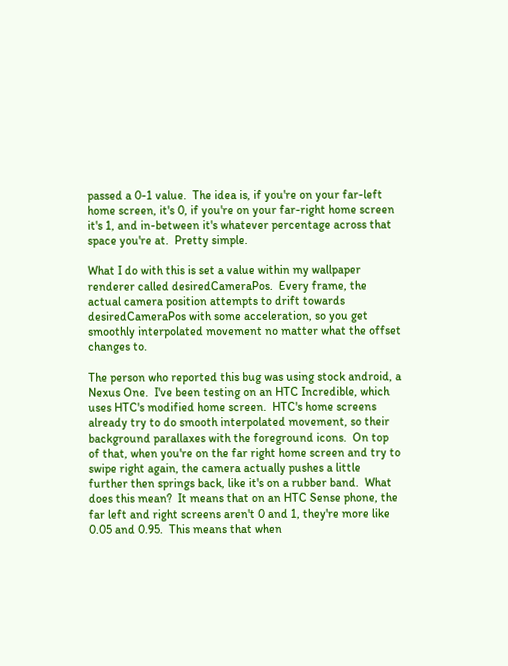passed a 0-1 value.  The idea is, if you're on your far-left home screen, it's 0, if you're on your far-right home screen it's 1, and in-between it's whatever percentage across that space you're at.  Pretty simple.

What I do with this is set a value within my wallpaper renderer called desiredCameraPos.  Every frame, the actual camera position attempts to drift towards desiredCameraPos with some acceleration, so you get smoothly interpolated movement no matter what the offset changes to.

The person who reported this bug was using stock android, a Nexus One.  I've been testing on an HTC Incredible, which uses HTC's modified home screen.  HTC's home screens already try to do smooth interpolated movement, so their background parallaxes with the foreground icons.  On top of that, when you're on the far right home screen and try to swipe right again, the camera actually pushes a little further then springs back, like it's on a rubber band.  What does this mean?  It means that on an HTC Sense phone, the far left and right screens aren't 0 and 1, they're more like 0.05 and 0.95.  This means that when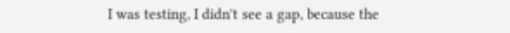I was testing, I didn't see a gap, because the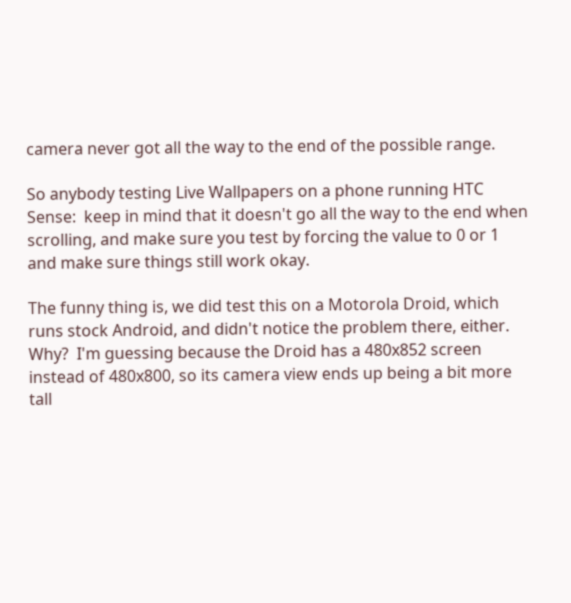camera never got all the way to the end of the possible range.

So anybody testing Live Wallpapers on a phone running HTC Sense:  keep in mind that it doesn't go all the way to the end when scrolling, and make sure you test by forcing the value to 0 or 1 and make sure things still work okay.

The funny thing is, we did test this on a Motorola Droid, which runs stock Android, and didn't notice the problem there, either.  Why?  I'm guessing because the Droid has a 480x852 screen instead of 480x800, so its camera view ends up being a bit more tall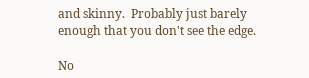and skinny.  Probably just barely enough that you don't see the edge.

No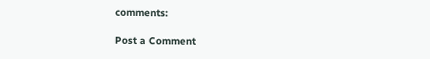comments:

Post a Comment